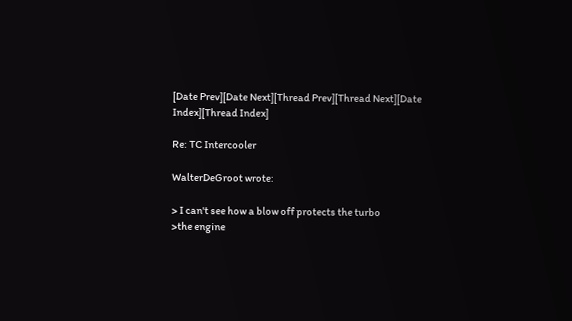[Date Prev][Date Next][Thread Prev][Thread Next][Date Index][Thread Index]

Re: TC Intercooler

WalterDeGroot wrote:

> I can't see how a blow off protects the turbo
>the engine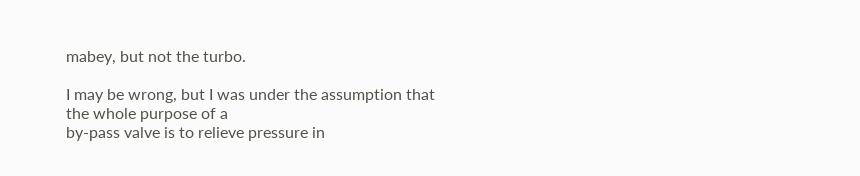mabey, but not the turbo.

I may be wrong, but I was under the assumption that the whole purpose of a
by-pass valve is to relieve pressure in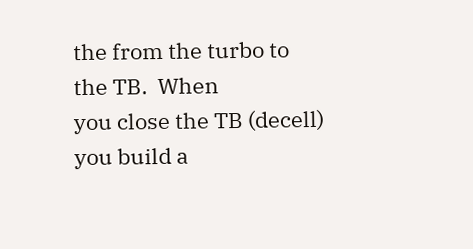the from the turbo to the TB.  When
you close the TB (decell) you build a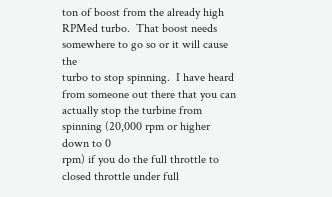ton of boost from the already high
RPMed turbo.  That boost needs somewhere to go so or it will cause the
turbo to stop spinning.  I have heard from someone out there that you can
actually stop the turbine from spinning (20,000 rpm or higher down to 0
rpm) if you do the full throttle to closed throttle under full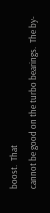boost.  That
cannot be good on the turbo bearings.  The by-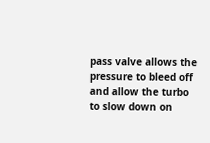pass valve allows the
pressure to bleed off and allow the turbo to slow down on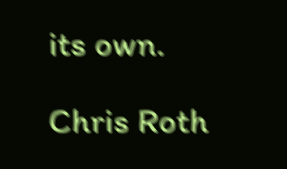its own.

Chris Roth